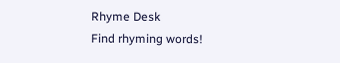Rhyme Desk
Find rhyming words!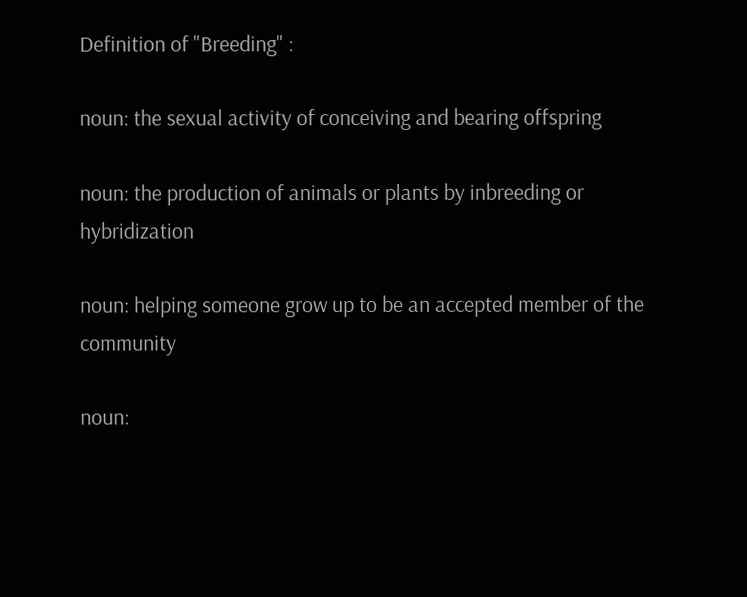Definition of "Breeding" :

noun: the sexual activity of conceiving and bearing offspring

noun: the production of animals or plants by inbreeding or hybridization

noun: helping someone grow up to be an accepted member of the community

noun: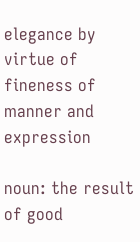elegance by virtue of fineness of manner and expression

noun: the result of good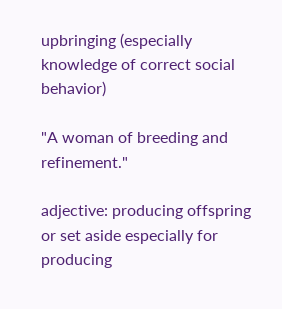upbringing (especially knowledge of correct social behavior)

"A woman of breeding and refinement."

adjective: producing offspring or set aside especially for producing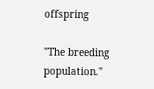offspring

"The breeding population."